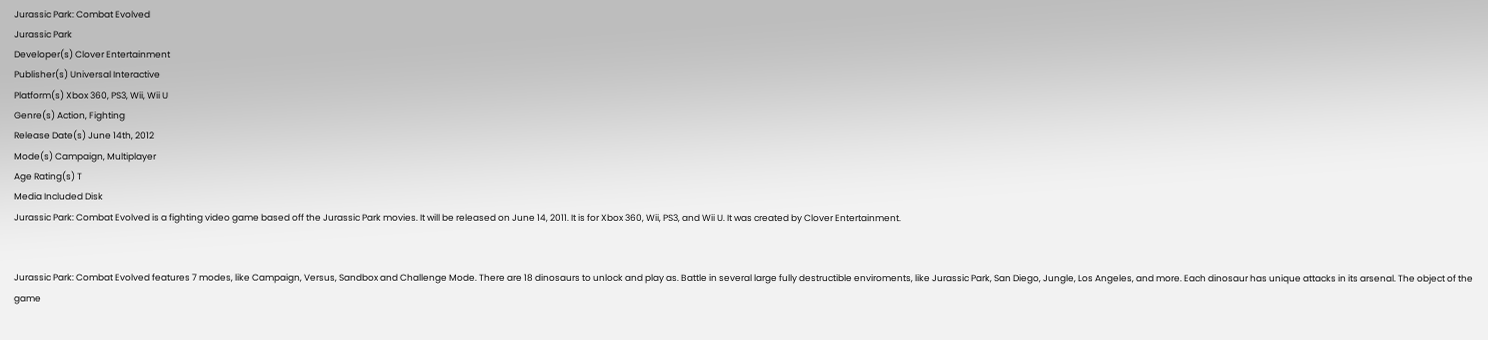Jurassic Park: Combat Evolved
Jurassic Park
Developer(s) Clover Entertainment
Publisher(s) Universal Interactive
Platform(s) Xbox 360, PS3, Wii, Wii U
Genre(s) Action, Fighting
Release Date(s) June 14th, 2012
Mode(s) Campaign, Multiplayer
Age Rating(s) T
Media Included Disk
Jurassic Park: Combat Evolved is a fighting video game based off the Jurassic Park movies. It will be released on June 14, 2011. It is for Xbox 360, Wii, PS3, and Wii U. It was created by Clover Entertainment.


Jurassic Park: Combat Evolved features 7 modes, like Campaign, Versus, Sandbox and Challenge Mode. There are 18 dinosaurs to unlock and play as. Battle in several large fully destructible enviroments, like Jurassic Park, San Diego, Jungle, Los Angeles, and more. Each dinosaur has unique attacks in its arsenal. The object of the game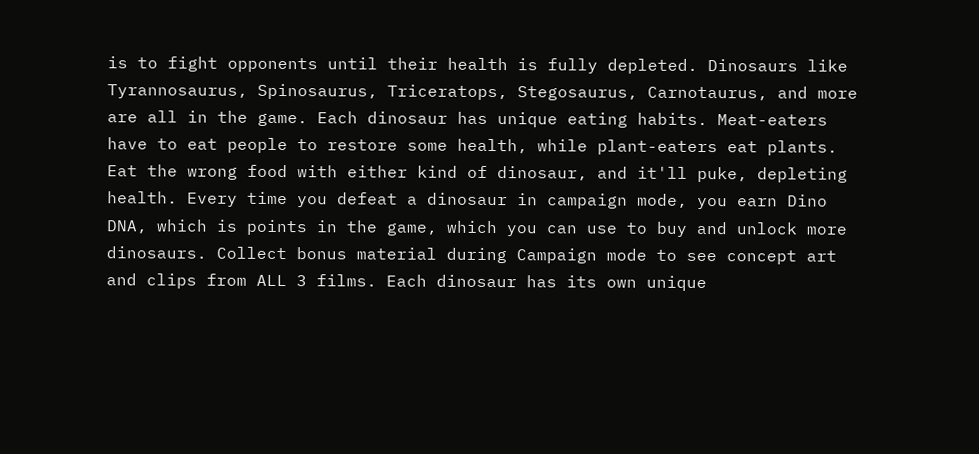is to fight opponents until their health is fully depleted. Dinosaurs like Tyrannosaurus, Spinosaurus, Triceratops, Stegosaurus, Carnotaurus, and more are all in the game. Each dinosaur has unique eating habits. Meat-eaters have to eat people to restore some health, while plant-eaters eat plants. Eat the wrong food with either kind of dinosaur, and it'll puke, depleting health. Every time you defeat a dinosaur in campaign mode, you earn Dino DNA, which is points in the game, which you can use to buy and unlock more dinosaurs. Collect bonus material during Campaign mode to see concept art and clips from ALL 3 films. Each dinosaur has its own unique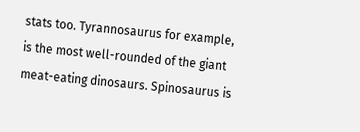stats too. Tyrannosaurus for example, is the most well-rounded of the giant meat-eating dinosaurs. Spinosaurus is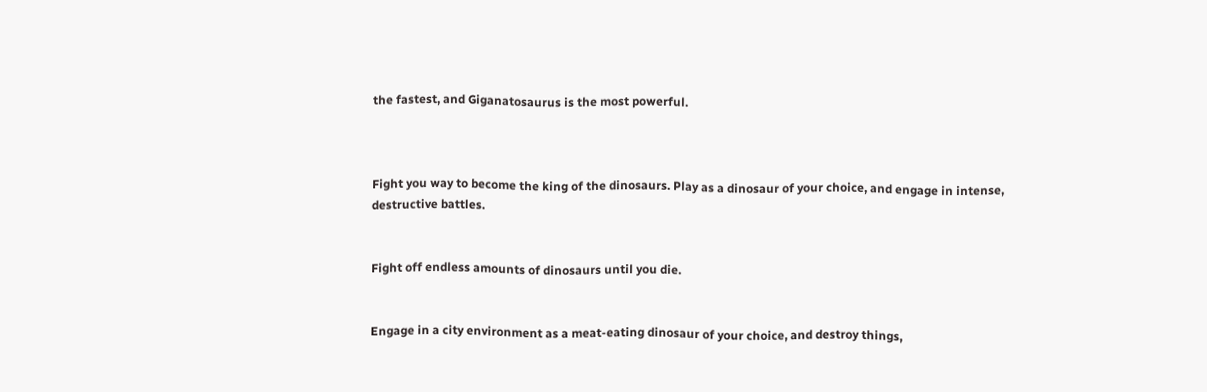the fastest, and Giganatosaurus is the most powerful.



Fight you way to become the king of the dinosaurs. Play as a dinosaur of your choice, and engage in intense, destructive battles.


Fight off endless amounts of dinosaurs until you die.


Engage in a city environment as a meat-eating dinosaur of your choice, and destroy things,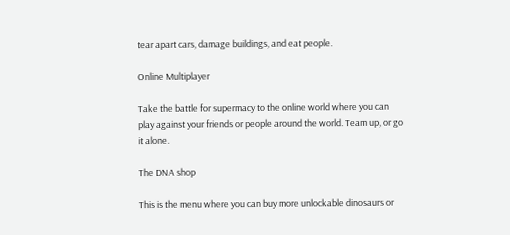tear apart cars, damage buildings, and eat people.

Online Multiplayer

Take the battle for supermacy to the online world where you can play against your friends or people around the world. Team up, or go it alone.

The DNA shop

This is the menu where you can buy more unlockable dinosaurs or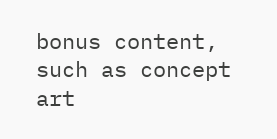bonus content, such as concept art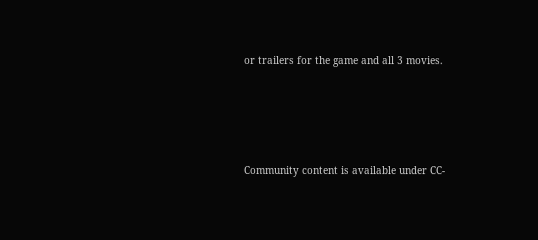or trailers for the game and all 3 movies.




Community content is available under CC-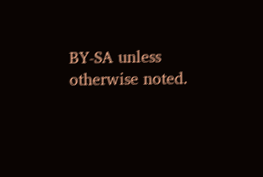BY-SA unless otherwise noted.